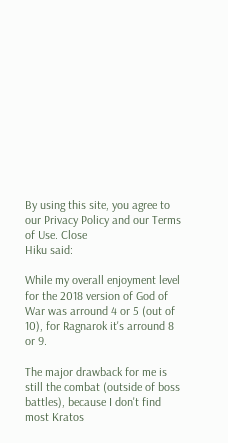By using this site, you agree to our Privacy Policy and our Terms of Use. Close
Hiku said:

While my overall enjoyment level for the 2018 version of God of War was arround 4 or 5 (out of 10), for Ragnarok it's arround 8 or 9.

The major drawback for me is still the combat (outside of boss battles), because I don't find most Kratos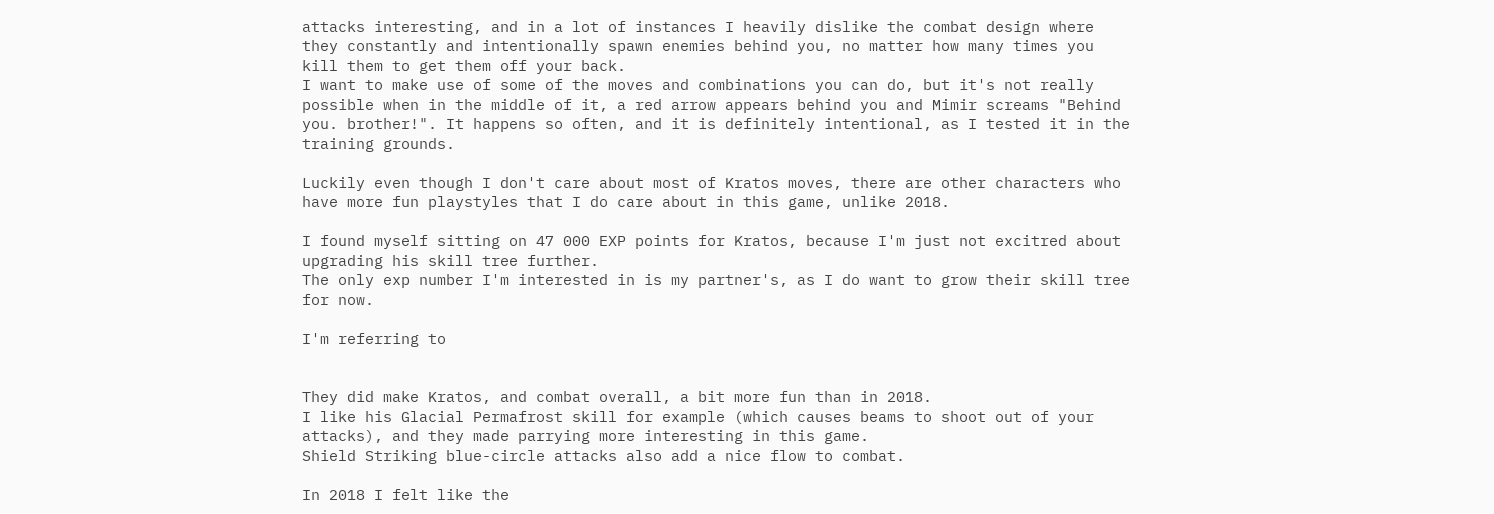attacks interesting, and in a lot of instances I heavily dislike the combat design where they constantly and intentionally spawn enemies behind you, no matter how many times you kill them to get them off your back.
I want to make use of some of the moves and combinations you can do, but it's not really possible when in the middle of it, a red arrow appears behind you and Mimir screams "Behind you. brother!". It happens so often, and it is definitely intentional, as I tested it in the training grounds.

Luckily even though I don't care about most of Kratos moves, there are other characters who have more fun playstyles that I do care about in this game, unlike 2018.

I found myself sitting on 47 000 EXP points for Kratos, because I'm just not excitred about upgrading his skill tree further.
The only exp number I'm interested in is my partner's, as I do want to grow their skill tree for now.

I'm referring to


They did make Kratos, and combat overall, a bit more fun than in 2018.
I like his Glacial Permafrost skill for example (which causes beams to shoot out of your attacks), and they made parrying more interesting in this game.
Shield Striking blue-circle attacks also add a nice flow to combat.

In 2018 I felt like the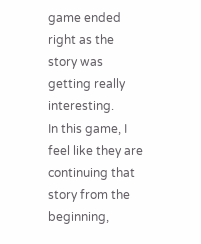game ended right as the story was getting really interesting.
In this game, I feel like they are continuing that story from the beginning,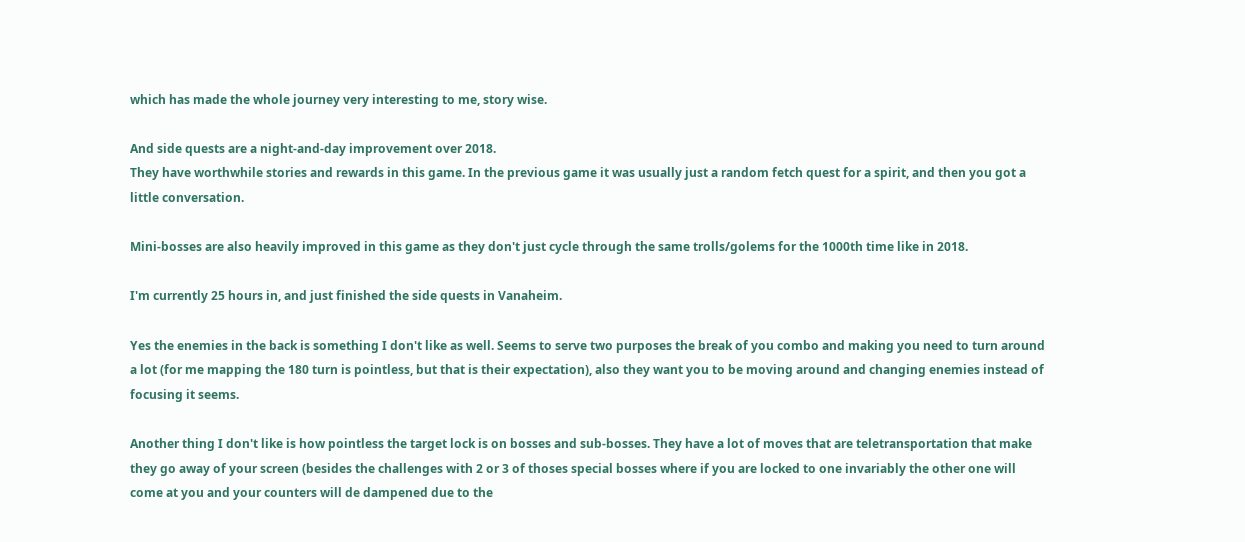which has made the whole journey very interesting to me, story wise.

And side quests are a night-and-day improvement over 2018.
They have worthwhile stories and rewards in this game. In the previous game it was usually just a random fetch quest for a spirit, and then you got a little conversation.

Mini-bosses are also heavily improved in this game as they don't just cycle through the same trolls/golems for the 1000th time like in 2018.

I'm currently 25 hours in, and just finished the side quests in Vanaheim.

Yes the enemies in the back is something I don't like as well. Seems to serve two purposes the break of you combo and making you need to turn around a lot (for me mapping the 180 turn is pointless, but that is their expectation), also they want you to be moving around and changing enemies instead of focusing it seems.

Another thing I don't like is how pointless the target lock is on bosses and sub-bosses. They have a lot of moves that are teletransportation that make they go away of your screen (besides the challenges with 2 or 3 of thoses special bosses where if you are locked to one invariably the other one will come at you and your counters will de dampened due to the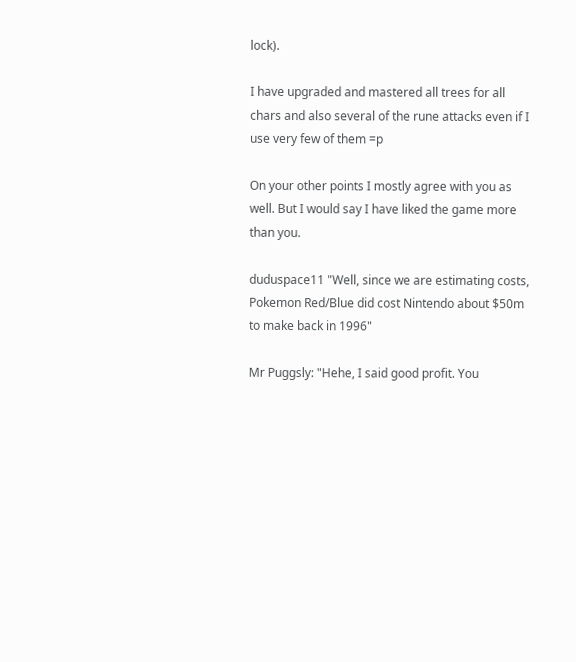lock).

I have upgraded and mastered all trees for all chars and also several of the rune attacks even if I use very few of them =p

On your other points I mostly agree with you as well. But I would say I have liked the game more than you.

duduspace11 "Well, since we are estimating costs, Pokemon Red/Blue did cost Nintendo about $50m to make back in 1996"

Mr Puggsly: "Hehe, I said good profit. You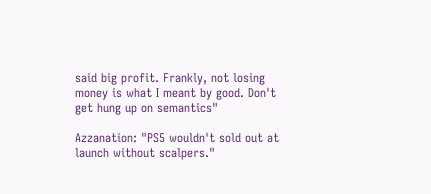said big profit. Frankly, not losing money is what I meant by good. Don't get hung up on semantics"

Azzanation: "PS5 wouldn't sold out at launch without scalpers."